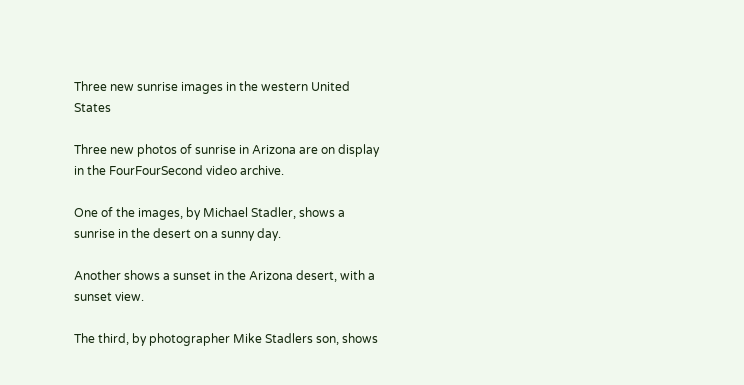Three new sunrise images in the western United States

Three new photos of sunrise in Arizona are on display in the FourFourSecond video archive.

One of the images, by Michael Stadler, shows a sunrise in the desert on a sunny day.

Another shows a sunset in the Arizona desert, with a sunset view.

The third, by photographer Mike Stadlers son, shows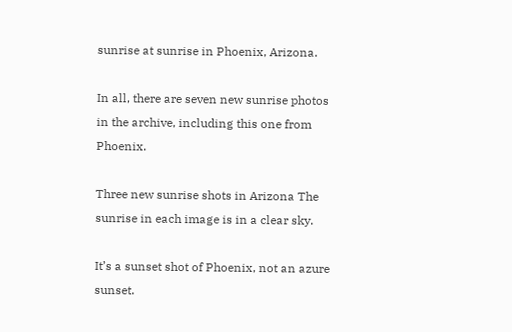sunrise at sunrise in Phoenix, Arizona.

In all, there are seven new sunrise photos in the archive, including this one from Phoenix.

Three new sunrise shots in Arizona The sunrise in each image is in a clear sky.

It’s a sunset shot of Phoenix, not an azure sunset.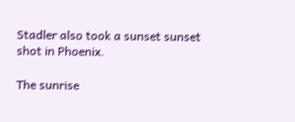Stadler also took a sunset sunset shot in Phoenix.

The sunrise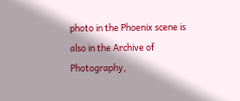photo in the Phoenix scene is also in the Archive of Photography,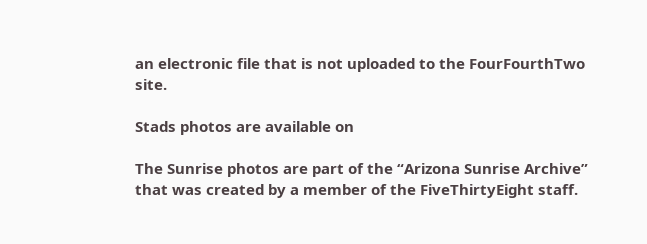an electronic file that is not uploaded to the FourFourthTwo site.

Stads photos are available on

The Sunrise photos are part of the “Arizona Sunrise Archive” that was created by a member of the FiveThirtyEight staff.